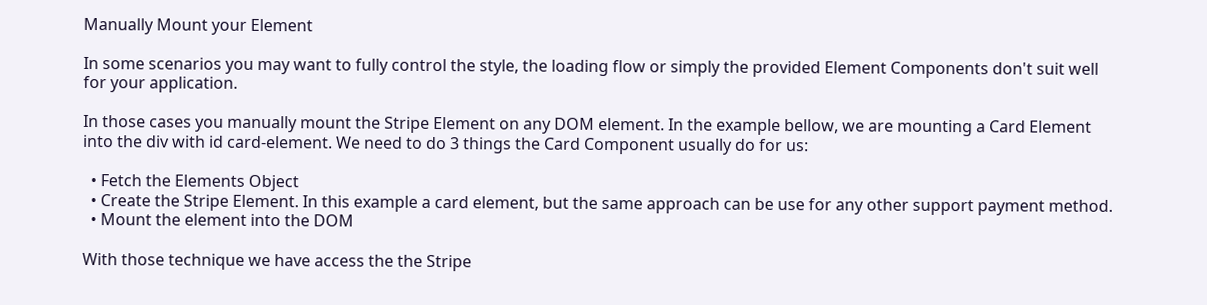Manually Mount your Element

In some scenarios you may want to fully control the style, the loading flow or simply the provided Element Components don't suit well for your application.

In those cases you manually mount the Stripe Element on any DOM element. In the example bellow, we are mounting a Card Element into the div with id card-element. We need to do 3 things the Card Component usually do for us:

  • Fetch the Elements Object
  • Create the Stripe Element. In this example a card element, but the same approach can be use for any other support payment method.
  • Mount the element into the DOM

With those technique we have access the the Stripe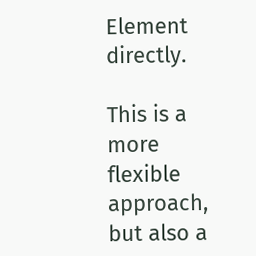Element directly.

This is a more flexible approach, but also a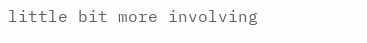little bit more involving